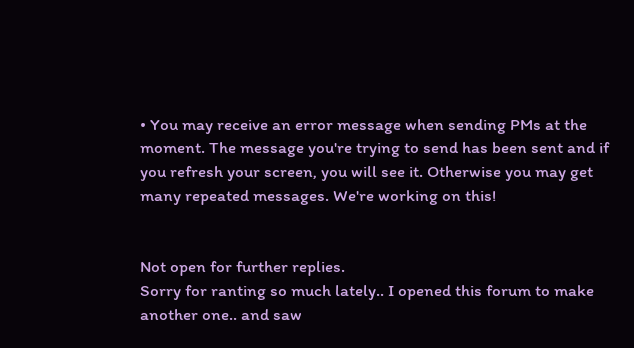• You may receive an error message when sending PMs at the moment. The message you're trying to send has been sent and if you refresh your screen, you will see it. Otherwise you may get many repeated messages. We're working on this!


Not open for further replies.
Sorry for ranting so much lately.. I opened this forum to make another one.. and saw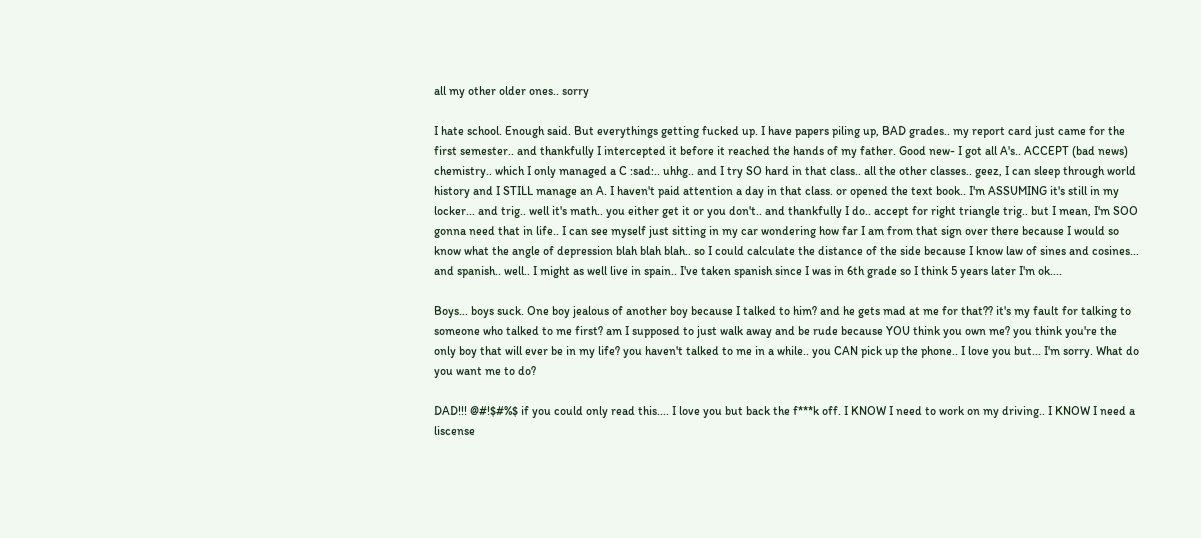all my other older ones.. sorry

I hate school. Enough said. But everythings getting fucked up. I have papers piling up, BAD grades.. my report card just came for the first semester.. and thankfully I intercepted it before it reached the hands of my father. Good new- I got all A's.. ACCEPT (bad news) chemistry.. which I only managed a C :sad:.. uhhg.. and I try SO hard in that class.. all the other classes.. geez, I can sleep through world history and I STILL manage an A. I haven't paid attention a day in that class. or opened the text book.. I'm ASSUMING it's still in my locker... and trig.. well it's math.. you either get it or you don't.. and thankfully I do.. accept for right triangle trig.. but I mean, I'm SOO gonna need that in life.. I can see myself just sitting in my car wondering how far I am from that sign over there because I would so know what the angle of depression blah blah blah.. so I could calculate the distance of the side because I know law of sines and cosines... and spanish.. well.. I might as well live in spain.. I've taken spanish since I was in 6th grade so I think 5 years later I'm ok....

Boys... boys suck. One boy jealous of another boy because I talked to him? and he gets mad at me for that?? it's my fault for talking to someone who talked to me first? am I supposed to just walk away and be rude because YOU think you own me? you think you're the only boy that will ever be in my life? you haven't talked to me in a while.. you CAN pick up the phone.. I love you but... I'm sorry. What do you want me to do?

DAD!!! @#!$#%$ if you could only read this.... I love you but back the f***k off. I KNOW I need to work on my driving.. I KNOW I need a liscense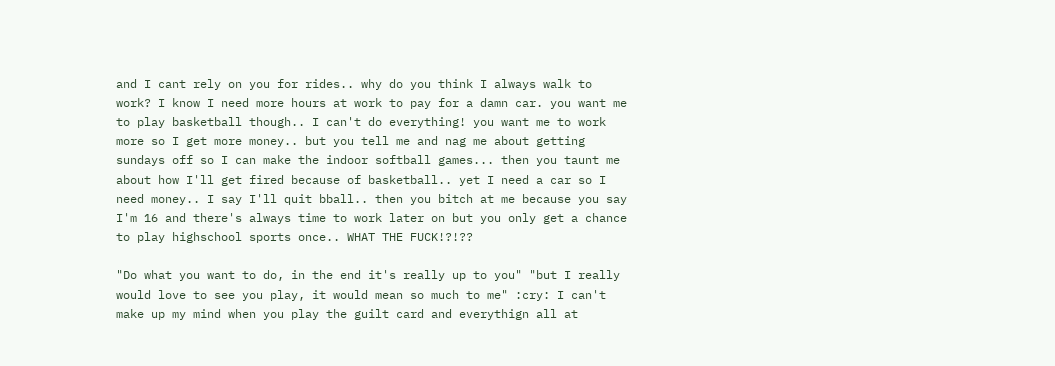and I cant rely on you for rides.. why do you think I always walk to work? I know I need more hours at work to pay for a damn car. you want me to play basketball though.. I can't do everything! you want me to work more so I get more money.. but you tell me and nag me about getting sundays off so I can make the indoor softball games... then you taunt me about how I'll get fired because of basketball.. yet I need a car so I need money.. I say I'll quit bball.. then you bitch at me because you say I'm 16 and there's always time to work later on but you only get a chance to play highschool sports once.. WHAT THE FUCK!?!??

"Do what you want to do, in the end it's really up to you" "but I really would love to see you play, it would mean so much to me" :cry: I can't make up my mind when you play the guilt card and everythign all at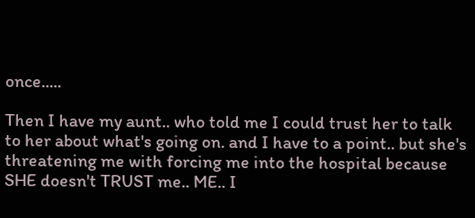once.....

Then I have my aunt.. who told me I could trust her to talk to her about what's going on. and I have to a point.. but she's threatening me with forcing me into the hospital because SHE doesn't TRUST me.. ME.. I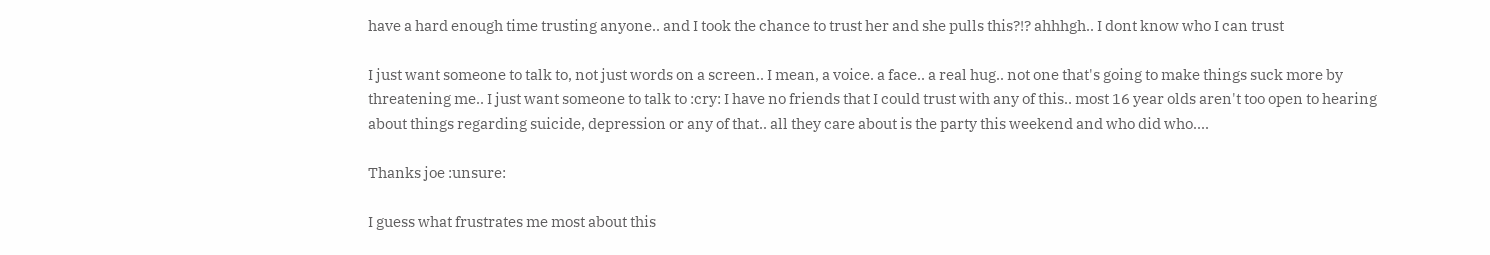have a hard enough time trusting anyone.. and I took the chance to trust her and she pulls this?!? ahhhgh.. I dont know who I can trust

I just want someone to talk to, not just words on a screen.. I mean, a voice. a face.. a real hug.. not one that's going to make things suck more by threatening me.. I just want someone to talk to :cry: I have no friends that I could trust with any of this.. most 16 year olds aren't too open to hearing about things regarding suicide, depression or any of that.. all they care about is the party this weekend and who did who....

Thanks joe :unsure:

I guess what frustrates me most about this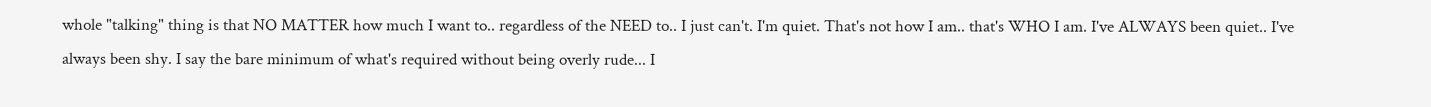whole "talking" thing is that NO MATTER how much I want to.. regardless of the NEED to.. I just can't. I'm quiet. That's not how I am.. that's WHO I am. I've ALWAYS been quiet.. I've always been shy. I say the bare minimum of what's required without being overly rude... I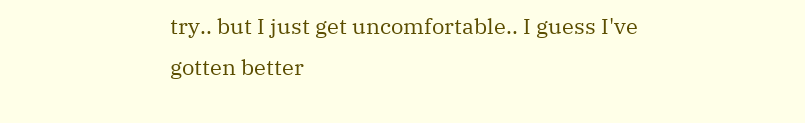try.. but I just get uncomfortable.. I guess I've gotten better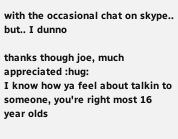with the occasional chat on skype.. but.. I dunno

thanks though joe, much appreciated :hug:
I know how ya feel about talkin to someone, you're right most 16 year olds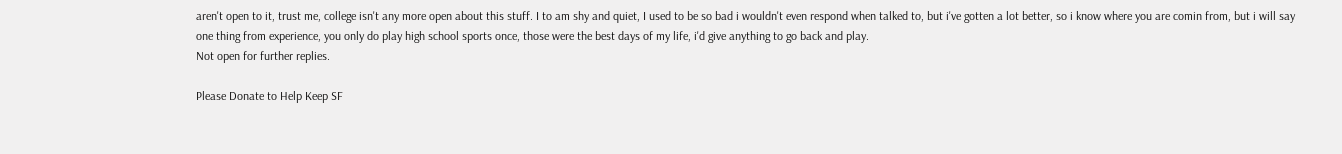aren't open to it, trust me, college isn't any more open about this stuff. I to am shy and quiet, I used to be so bad i wouldn't even respond when talked to, but i've gotten a lot better, so i know where you are comin from, but i will say one thing from experience, you only do play high school sports once, those were the best days of my life, i'd give anything to go back and play.
Not open for further replies.

Please Donate to Help Keep SF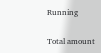Running

Total amount